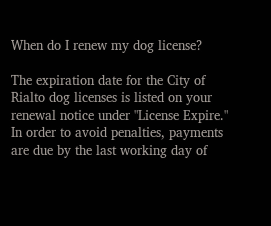When do I renew my dog license?

The expiration date for the City of Rialto dog licenses is listed on your renewal notice under "License Expire." In order to avoid penalties, payments are due by the last working day of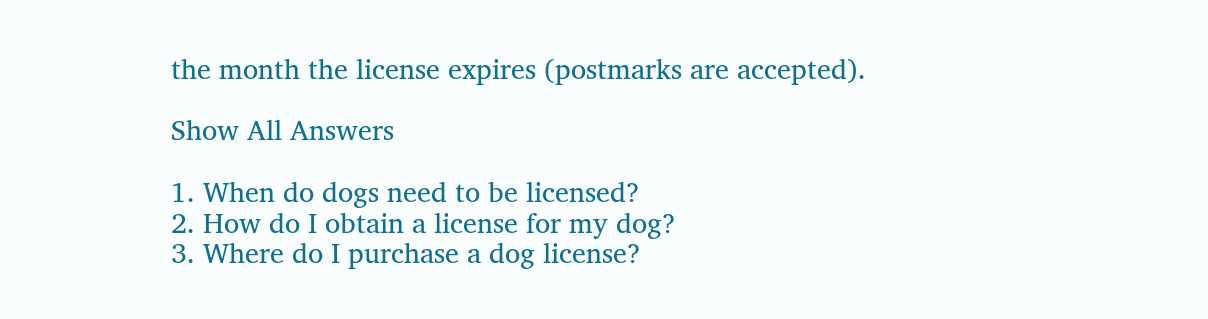the month the license expires (postmarks are accepted).

Show All Answers

1. When do dogs need to be licensed?
2. How do I obtain a license for my dog?
3. Where do I purchase a dog license?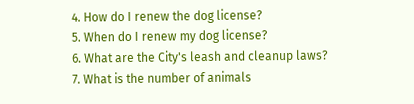4. How do I renew the dog license?
5. When do I renew my dog license?
6. What are the City's leash and cleanup laws?
7. What is the number of animals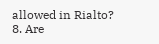allowed in Rialto?
8. Are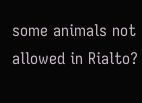some animals not allowed in Rialto?